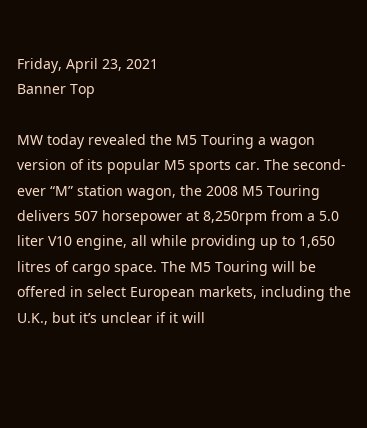Friday, April 23, 2021
Banner Top

MW today revealed the M5 Touring a wagon version of its popular M5 sports car. The second-ever “M” station wagon, the 2008 M5 Touring delivers 507 horsepower at 8,250rpm from a 5.0 liter V10 engine, all while providing up to 1,650 litres of cargo space. The M5 Touring will be offered in select European markets, including the U.K., but it’s unclear if it will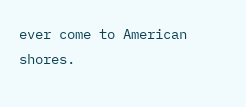ever come to American shores.